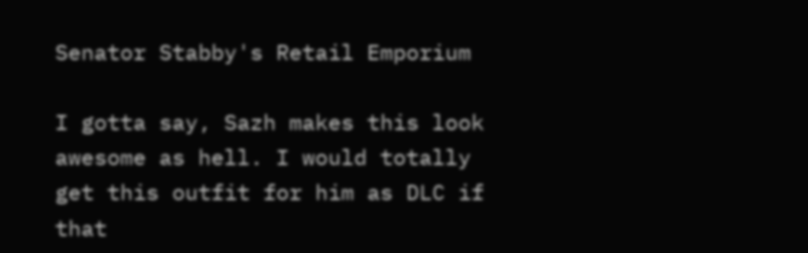Senator Stabby's Retail Emporium

I gotta say, Sazh makes this look awesome as hell. I would totally get this outfit for him as DLC if that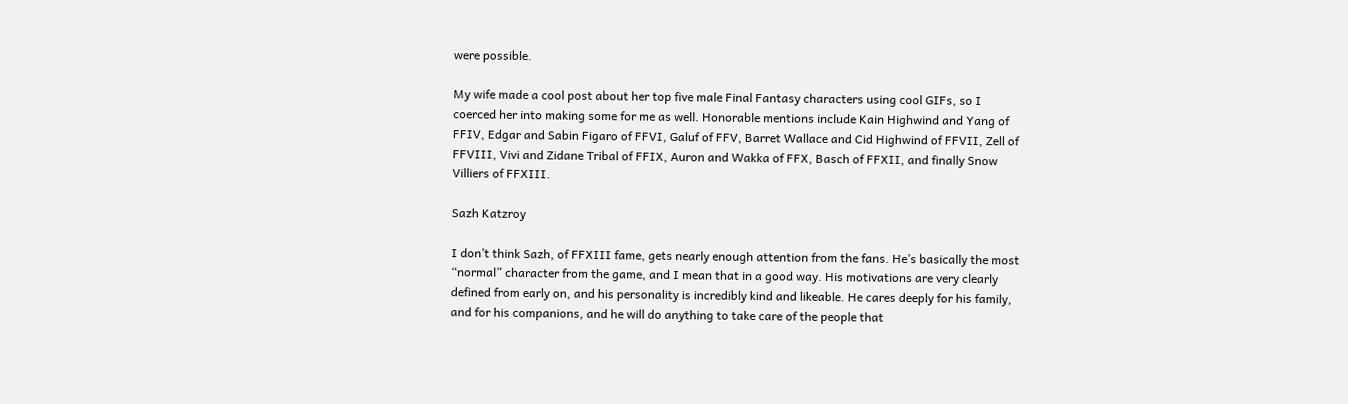were possible.

My wife made a cool post about her top five male Final Fantasy characters using cool GIFs, so I coerced her into making some for me as well. Honorable mentions include Kain Highwind and Yang of FFIV, Edgar and Sabin Figaro of FFVI, Galuf of FFV, Barret Wallace and Cid Highwind of FFVII, Zell of FFVIII, Vivi and Zidane Tribal of FFIX, Auron and Wakka of FFX, Basch of FFXII, and finally Snow Villiers of FFXIII.

Sazh Katzroy

I don’t think Sazh, of FFXIII fame, gets nearly enough attention from the fans. He’s basically the most “normal” character from the game, and I mean that in a good way. His motivations are very clearly defined from early on, and his personality is incredibly kind and likeable. He cares deeply for his family, and for his companions, and he will do anything to take care of the people that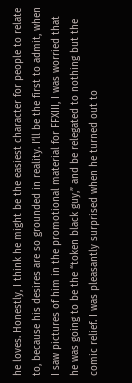he loves. Honestly, I think he might be the easiest character for people to relate to, because his desires are so grounded in reality. I’ll be the first to admit, when I saw pictures of him in the promotional material for FFXIII, I was worried that he was going to be the “token black guy,” and be relegated to nothing but the comic relief. I was pleasantly surprised when he turned out to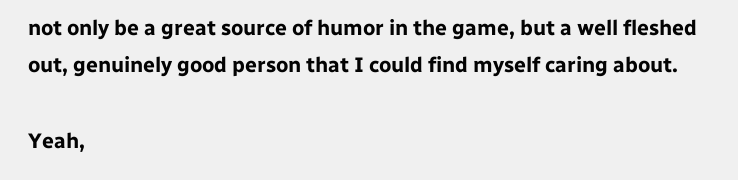not only be a great source of humor in the game, but a well fleshed out, genuinely good person that I could find myself caring about.

Yeah,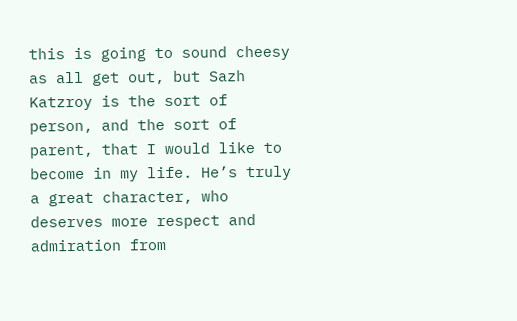this is going to sound cheesy as all get out, but Sazh Katzroy is the sort of person, and the sort of parent, that I would like to become in my life. He’s truly a great character, who deserves more respect and admiration from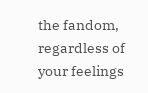the fandom, regardless of your feelings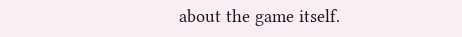about the game itself.